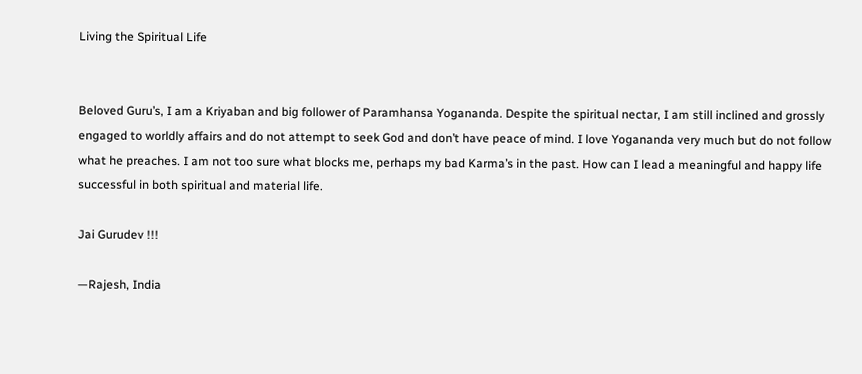Living the Spiritual Life


Beloved Guru’s, I am a Kriyaban and big follower of Paramhansa Yogananda. Despite the spiritual nectar, I am still inclined and grossly engaged to worldly affairs and do not attempt to seek God and don’t have peace of mind. I love Yogananda very much but do not follow what he preaches. I am not too sure what blocks me, perhaps my bad Karma’s in the past. How can I lead a meaningful and happy life successful in both spiritual and material life.

Jai Gurudev !!!

—Rajesh, India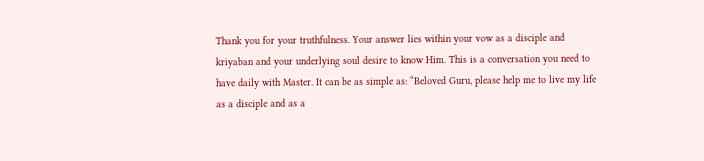Thank you for your truthfulness. Your answer lies within your vow as a disciple and kriyaban and your underlying soul desire to know Him. This is a conversation you need to have daily with Master. It can be as simple as: “Beloved Guru, please help me to live my life as a disciple and as a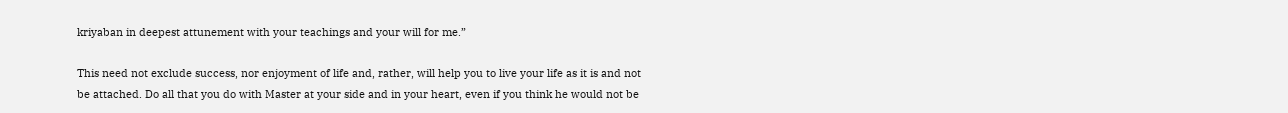kriyaban in deepest attunement with your teachings and your will for me.”

This need not exclude success, nor enjoyment of life and, rather, will help you to live your life as it is and not be attached. Do all that you do with Master at your side and in your heart, even if you think he would not be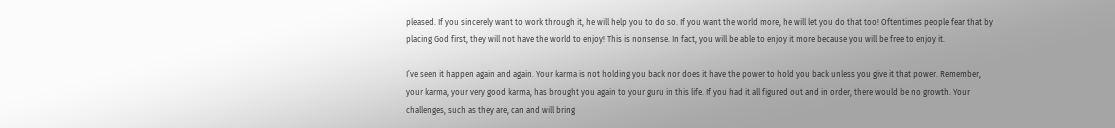pleased. If you sincerely want to work through it, he will help you to do so. If you want the world more, he will let you do that too! Oftentimes people fear that by placing God first, they will not have the world to enjoy! This is nonsense. In fact, you will be able to enjoy it more because you will be free to enjoy it.

I’ve seen it happen again and again. Your karma is not holding you back nor does it have the power to hold you back unless you give it that power. Remember, your karma, your very good karma, has brought you again to your guru in this life. If you had it all figured out and in order, there would be no growth. Your challenges, such as they are, can and will bring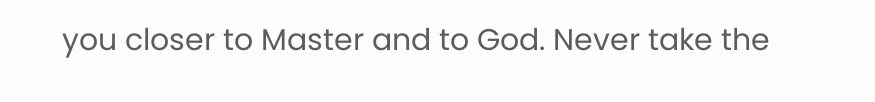you closer to Master and to God. Never take the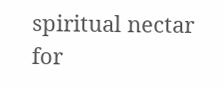spiritual nectar for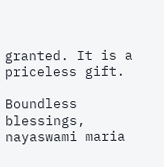granted. It is a priceless gift.

Boundless blessings,
nayaswami maria